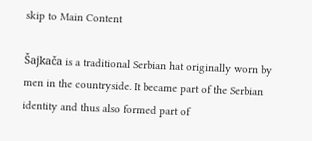skip to Main Content

Šajkača is a traditional Serbian hat originally worn by men in the countryside. It became part of the Serbian identity and thus also formed part of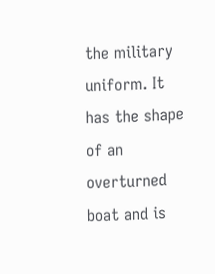the military uniform. It has the shape of an overturned boat and is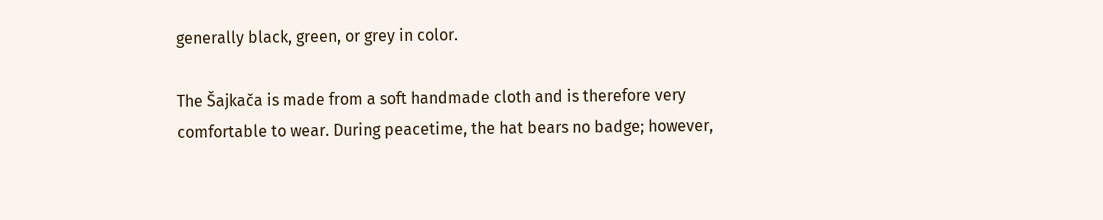generally black, green, or grey in color.

The Šajkača is made from a soft handmade cloth and is therefore very comfortable to wear. During peacetime, the hat bears no badge; however,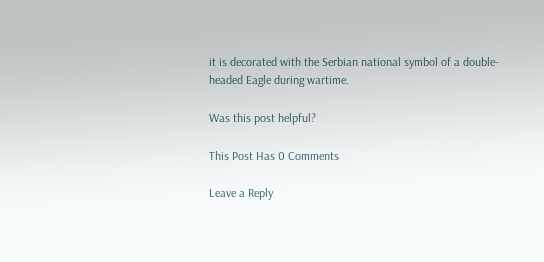it is decorated with the Serbian national symbol of a double-headed Eagle during wartime.

Was this post helpful?

This Post Has 0 Comments

Leave a Reply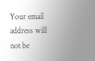Your email address will not be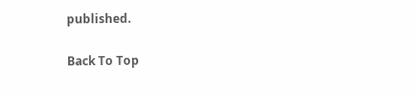published.

Back To Top